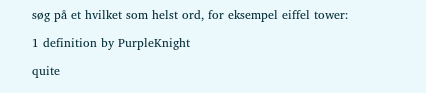søg på et hvilket som helst ord, for eksempel eiffel tower:

1 definition by PurpleKnight

quite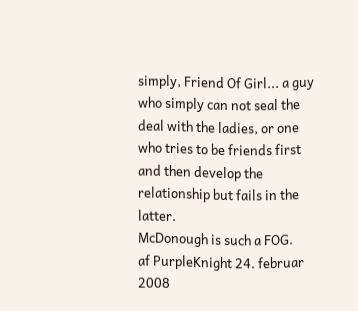simply, Friend Of Girl... a guy who simply can not seal the deal with the ladies, or one who tries to be friends first and then develop the relationship but fails in the latter.
McDonough is such a FOG.
af PurpleKnight 24. februar 2008